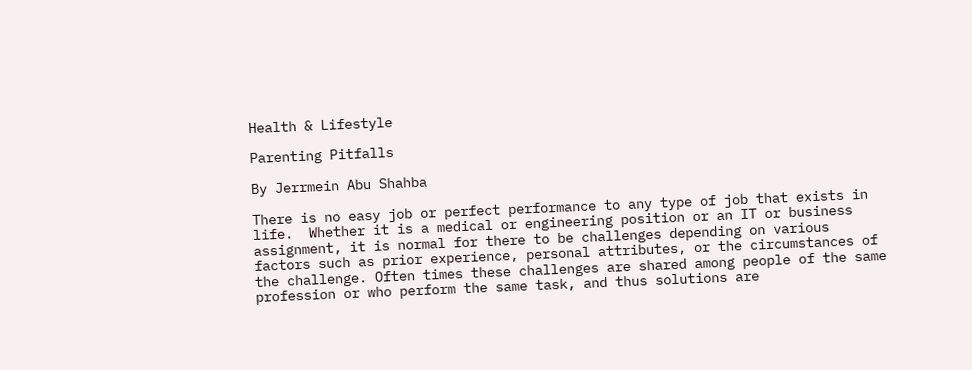Health & Lifestyle

Parenting Pitfalls

By Jerrmein Abu Shahba

There is no easy job or perfect performance to any type of job that exists in life.  Whether it is a medical or engineering position or an IT or business assignment, it is normal for there to be challenges depending on various factors such as prior experience, personal attributes, or the circumstances of the challenge. Often times these challenges are shared among people of the same profession or who perform the same task, and thus solutions are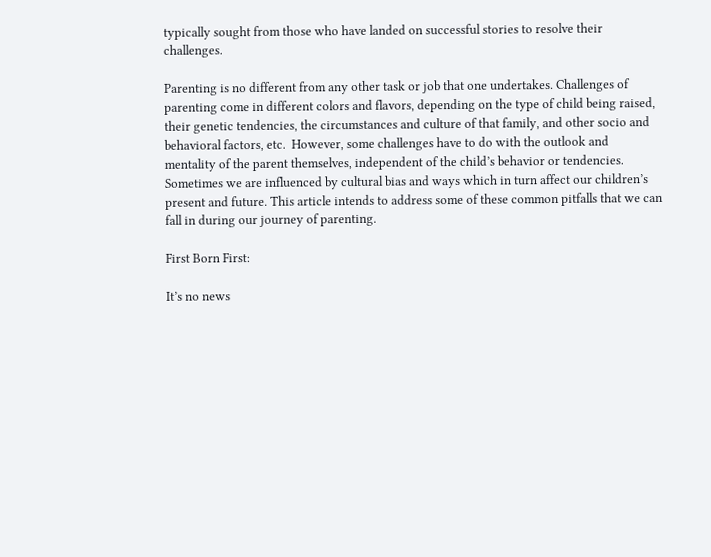typically sought from those who have landed on successful stories to resolve their challenges.

Parenting is no different from any other task or job that one undertakes. Challenges of parenting come in different colors and flavors, depending on the type of child being raised, their genetic tendencies, the circumstances and culture of that family, and other socio and behavioral factors, etc.  However, some challenges have to do with the outlook and mentality of the parent themselves, independent of the child’s behavior or tendencies.  Sometimes we are influenced by cultural bias and ways which in turn affect our children’s present and future. This article intends to address some of these common pitfalls that we can fall in during our journey of parenting.

First Born First:

It’s no news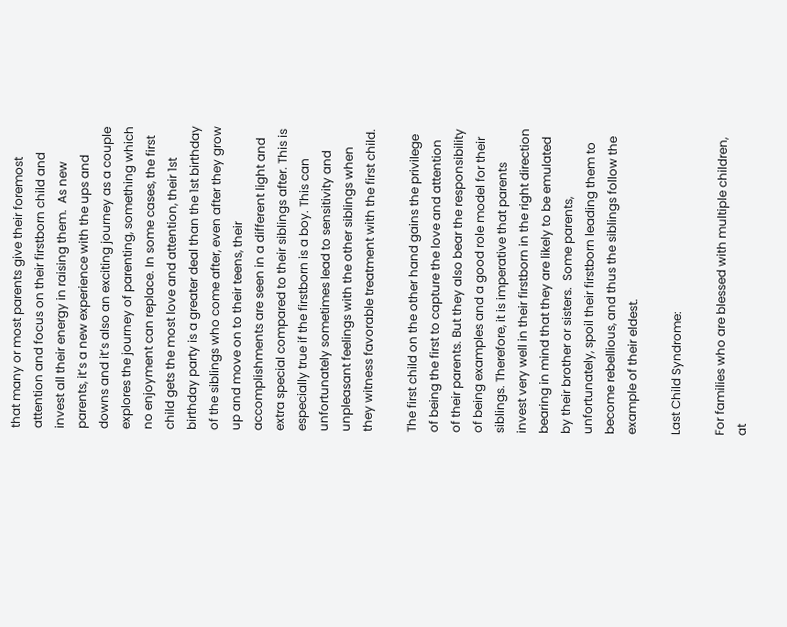that many or most parents give their foremost attention and focus on their firstborn child and invest all their energy in raising them.  As new parents, it’s a new experience with the ups and downs and it’s also an exciting journey as a couple explores the journey of parenting, something which no enjoyment can replace. In some cases, the first child gets the most love and attention, their 1st birthday party is a greater deal than the 1st birthday of the siblings who come after, even after they grow up and move on to their teens, their accomplishments are seen in a different light and extra special compared to their siblings after. This is especially true if the firstborn is a boy. This can unfortunately sometimes lead to sensitivity and unpleasant feelings with the other siblings when they witness favorable treatment with the first child.

The first child on the other hand gains the privilege of being the first to capture the love and attention of their parents. But they also bear the responsibility of being examples and a good role model for their siblings. Therefore, it is imperative that parents invest very well in their firstborn in the right direction bearing in mind that they are likely to be emulated by their brother or sisters.  Some parents, unfortunately, spoil their firstborn leading them to become rebellious, and thus the siblings follow the example of their eldest.

Last Child Syndrome:

For families who are blessed with multiple children, at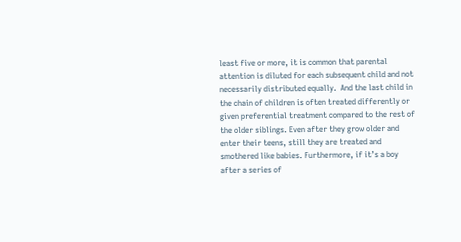least five or more, it is common that parental attention is diluted for each subsequent child and not necessarily distributed equally.  And the last child in the chain of children is often treated differently or given preferential treatment compared to the rest of the older siblings. Even after they grow older and enter their teens, still they are treated and smothered like babies. Furthermore, if it’s a boy after a series of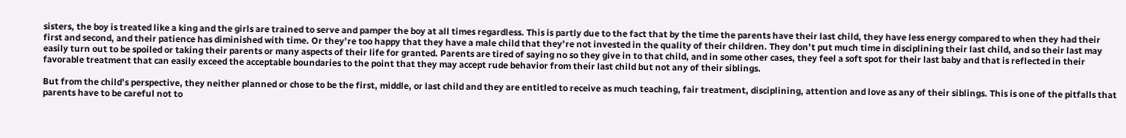sisters, the boy is treated like a king and the girls are trained to serve and pamper the boy at all times regardless. This is partly due to the fact that by the time the parents have their last child, they have less energy compared to when they had their first and second, and their patience has diminished with time. Or they’re too happy that they have a male child that they’re not invested in the quality of their children. They don’t put much time in disciplining their last child, and so their last may easily turn out to be spoiled or taking their parents or many aspects of their life for granted. Parents are tired of saying no so they give in to that child, and in some other cases, they feel a soft spot for their last baby and that is reflected in their favorable treatment that can easily exceed the acceptable boundaries to the point that they may accept rude behavior from their last child but not any of their siblings.

But from the child’s perspective, they neither planned or chose to be the first, middle, or last child and they are entitled to receive as much teaching, fair treatment, disciplining, attention and love as any of their siblings. This is one of the pitfalls that parents have to be careful not to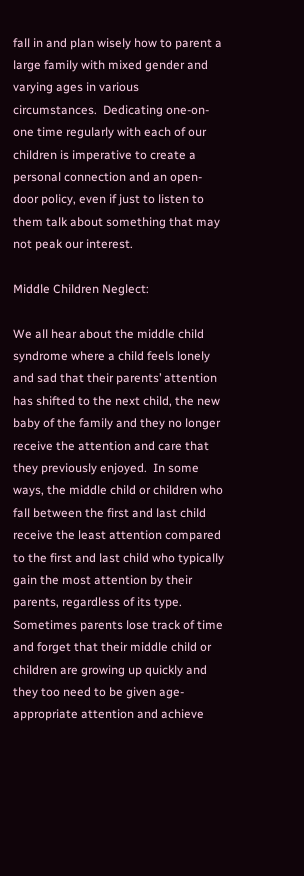fall in and plan wisely how to parent a large family with mixed gender and varying ages in various circumstances.  Dedicating one-on-one time regularly with each of our children is imperative to create a personal connection and an open-door policy, even if just to listen to them talk about something that may not peak our interest.

Middle Children Neglect:

We all hear about the middle child syndrome where a child feels lonely and sad that their parents’ attention has shifted to the next child, the new baby of the family and they no longer receive the attention and care that they previously enjoyed.  In some ways, the middle child or children who fall between the first and last child receive the least attention compared to the first and last child who typically gain the most attention by their parents, regardless of its type. Sometimes parents lose track of time and forget that their middle child or children are growing up quickly and they too need to be given age-appropriate attention and achieve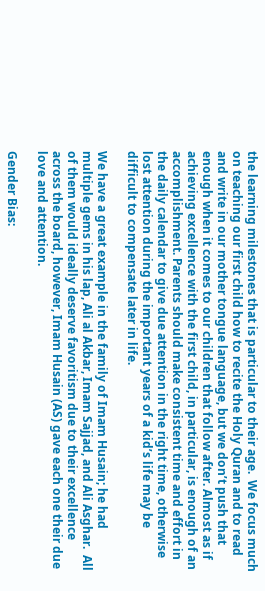the learning milestones that is particular to their age.  We focus much on teaching our first child how to recite the Holy Quran and to read and write in our mother tongue language, but we don’t push that enough when it comes to our children that follow after. Almost as if achieving excellence with the first child, in particular, is enough of an accomplishment. Parents should make consistent time and effort in the daily calendar to give due attention in the right time, otherwise lost attention during the important years of a kid’s life may be difficult to compensate later in life.

We have a great example in the family of Imam Husain; he had multiple gems in his lap, Ali al Akbar, Imam Sajjad, and Ali Asghar.  All of them would ideally deserve favoritism due to their excellence across the board, however, Imam Husain (AS) gave each one their due love and attention.

Gender Bias: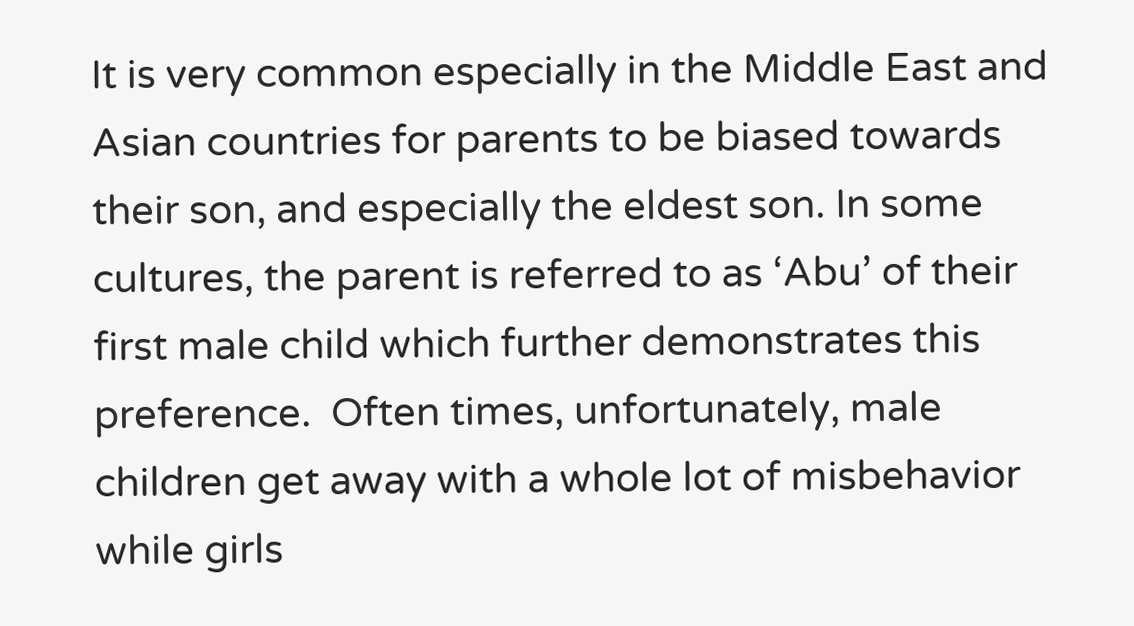It is very common especially in the Middle East and Asian countries for parents to be biased towards their son, and especially the eldest son. In some cultures, the parent is referred to as ‘Abu’ of their first male child which further demonstrates this preference.  Often times, unfortunately, male children get away with a whole lot of misbehavior while girls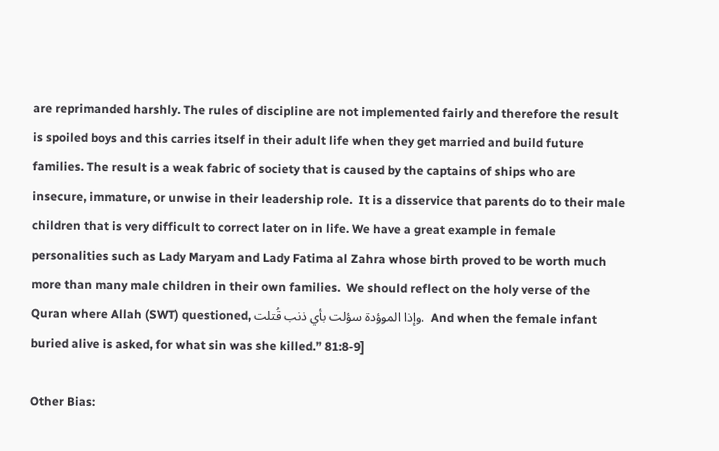are reprimanded harshly. The rules of discipline are not implemented fairly and therefore the result is spoiled boys and this carries itself in their adult life when they get married and build future families. The result is a weak fabric of society that is caused by the captains of ships who are insecure, immature, or unwise in their leadership role.  It is a disservice that parents do to their male children that is very difficult to correct later on in life. We have a great example in female personalities such as Lady Maryam and Lady Fatima al Zahra whose birth proved to be worth much more than many male children in their own families.  We should reflect on the holy verse of the Quran where Allah (SWT) questioned, وإذا الموؤدة سؤلت بأي ذنب قُتلت.  And when the female infant buried alive is asked, for what sin was she killed.” 81:8-9]

Other Bias: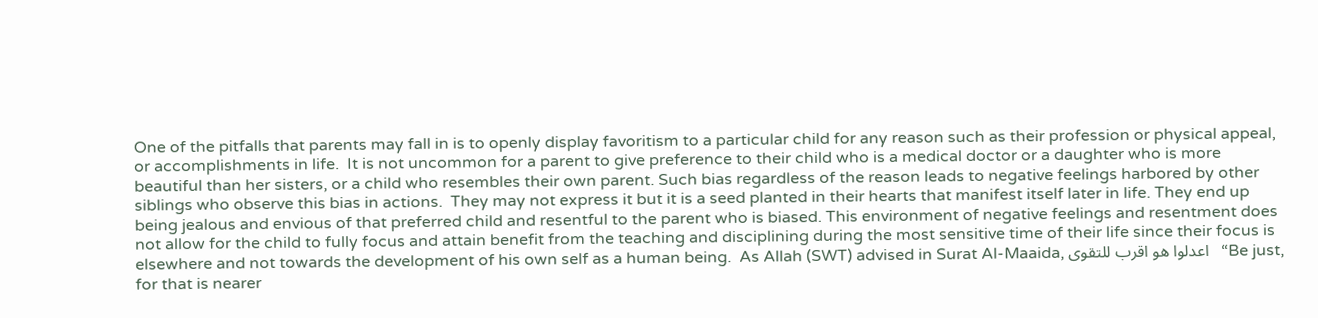One of the pitfalls that parents may fall in is to openly display favoritism to a particular child for any reason such as their profession or physical appeal, or accomplishments in life.  It is not uncommon for a parent to give preference to their child who is a medical doctor or a daughter who is more beautiful than her sisters, or a child who resembles their own parent. Such bias regardless of the reason leads to negative feelings harbored by other siblings who observe this bias in actions.  They may not express it but it is a seed planted in their hearts that manifest itself later in life. They end up being jealous and envious of that preferred child and resentful to the parent who is biased. This environment of negative feelings and resentment does not allow for the child to fully focus and attain benefit from the teaching and disciplining during the most sensitive time of their life since their focus is elsewhere and not towards the development of his own self as a human being.  As Allah (SWT) advised in Surat Al-Maaida, اعدلوا هو اقرب للتقوى   “Be just, for that is nearer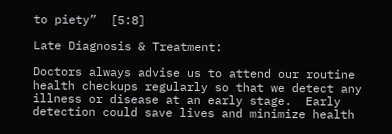to piety”  [5:8]

Late Diagnosis & Treatment:

Doctors always advise us to attend our routine health checkups regularly so that we detect any illness or disease at an early stage.  Early detection could save lives and minimize health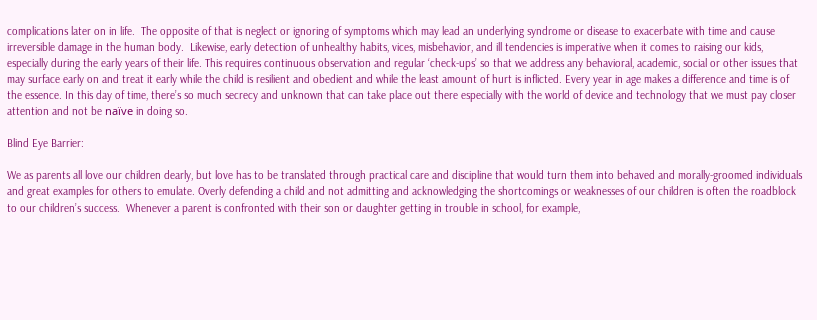complications later on in life.  The opposite of that is neglect or ignoring of symptoms which may lead an underlying syndrome or disease to exacerbate with time and cause irreversible damage in the human body.  Likewise, early detection of unhealthy habits, vices, misbehavior, and ill tendencies is imperative when it comes to raising our kids, especially during the early years of their life. This requires continuous observation and regular ‘check-ups’ so that we address any behavioral, academic, social or other issues that may surface early on and treat it early while the child is resilient and obedient and while the least amount of hurt is inflicted. Every year in age makes a difference and time is of the essence. In this day of time, there’s so much secrecy and unknown that can take place out there especially with the world of device and technology that we must pay closer attention and not be naïve in doing so.

Blind Eye Barrier:

We as parents all love our children dearly, but love has to be translated through practical care and discipline that would turn them into behaved and morally-groomed individuals and great examples for others to emulate. Overly defending a child and not admitting and acknowledging the shortcomings or weaknesses of our children is often the roadblock to our children’s success.  Whenever a parent is confronted with their son or daughter getting in trouble in school, for example,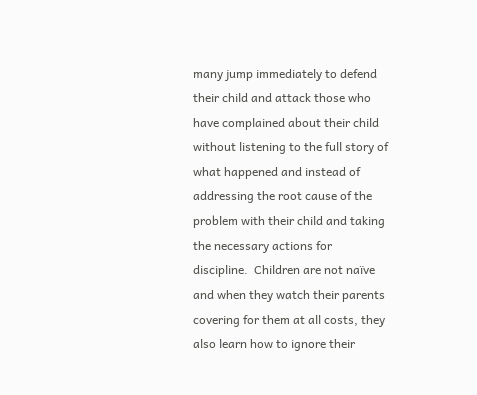many jump immediately to defend their child and attack those who have complained about their child without listening to the full story of what happened and instead of addressing the root cause of the problem with their child and taking the necessary actions for discipline.  Children are not naïve and when they watch their parents covering for them at all costs, they also learn how to ignore their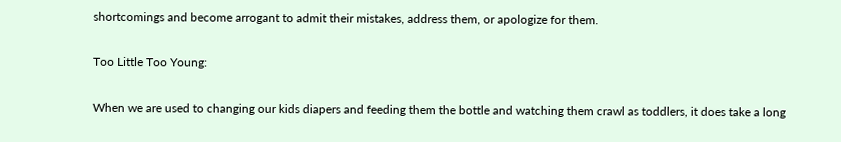shortcomings and become arrogant to admit their mistakes, address them, or apologize for them.

Too Little Too Young:

When we are used to changing our kids diapers and feeding them the bottle and watching them crawl as toddlers, it does take a long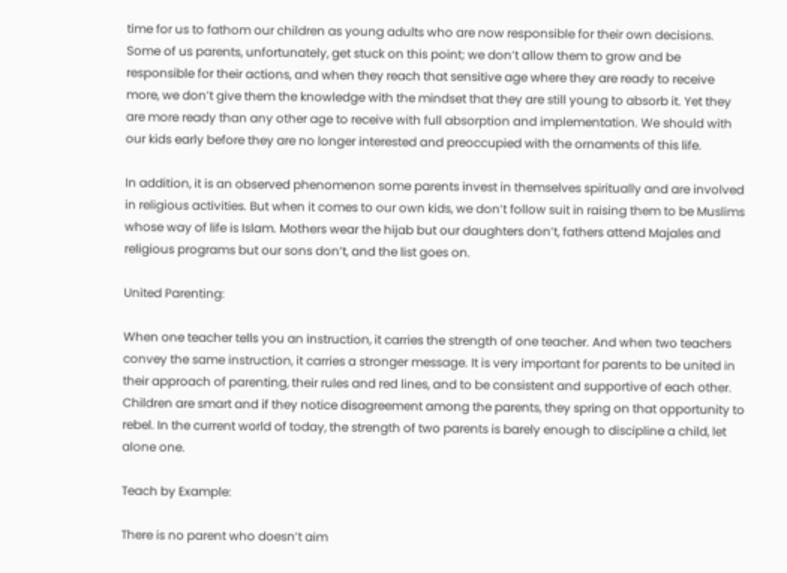time for us to fathom our children as young adults who are now responsible for their own decisions. Some of us parents, unfortunately, get stuck on this point; we don’t allow them to grow and be responsible for their actions, and when they reach that sensitive age where they are ready to receive more, we don’t give them the knowledge with the mindset that they are still young to absorb it. Yet they are more ready than any other age to receive with full absorption and implementation. We should with our kids early before they are no longer interested and preoccupied with the ornaments of this life.

In addition, it is an observed phenomenon some parents invest in themselves spiritually and are involved in religious activities. But when it comes to our own kids, we don’t follow suit in raising them to be Muslims whose way of life is Islam. Mothers wear the hijab but our daughters don’t, fathers attend Majales and religious programs but our sons don’t, and the list goes on.

United Parenting:

When one teacher tells you an instruction, it carries the strength of one teacher. And when two teachers convey the same instruction, it carries a stronger message. It is very important for parents to be united in their approach of parenting, their rules and red lines, and to be consistent and supportive of each other. Children are smart and if they notice disagreement among the parents, they spring on that opportunity to rebel. In the current world of today, the strength of two parents is barely enough to discipline a child, let alone one.

Teach by Example:

There is no parent who doesn’t aim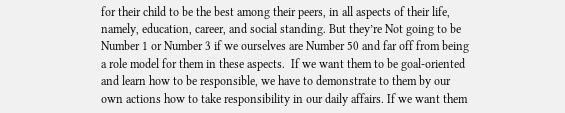for their child to be the best among their peers, in all aspects of their life, namely, education, career, and social standing. But they’re Not going to be Number 1 or Number 3 if we ourselves are Number 50 and far off from being a role model for them in these aspects.  If we want them to be goal-oriented and learn how to be responsible, we have to demonstrate to them by our own actions how to take responsibility in our daily affairs. If we want them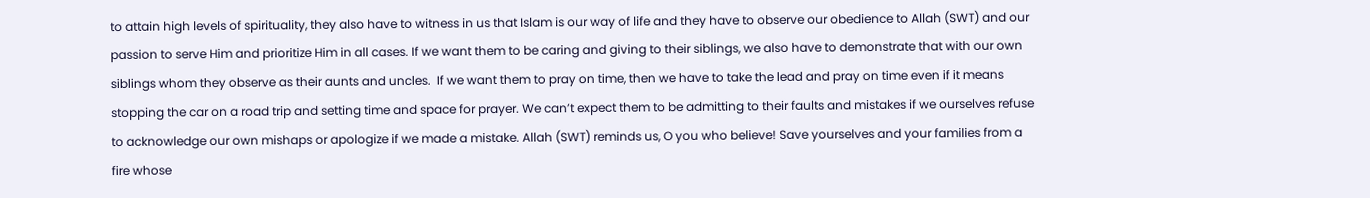to attain high levels of spirituality, they also have to witness in us that Islam is our way of life and they have to observe our obedience to Allah (SWT) and our passion to serve Him and prioritize Him in all cases. If we want them to be caring and giving to their siblings, we also have to demonstrate that with our own siblings whom they observe as their aunts and uncles.  If we want them to pray on time, then we have to take the lead and pray on time even if it means stopping the car on a road trip and setting time and space for prayer. We can’t expect them to be admitting to their faults and mistakes if we ourselves refuse to acknowledge our own mishaps or apologize if we made a mistake. Allah (SWT) reminds us, O you who believe! Save yourselves and your families from a fire whose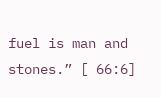fuel is man and stones.” [ 66:6]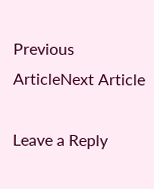Previous ArticleNext Article

Leave a Reply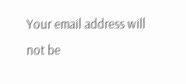Your email address will not be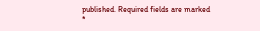published. Required fields are marked *